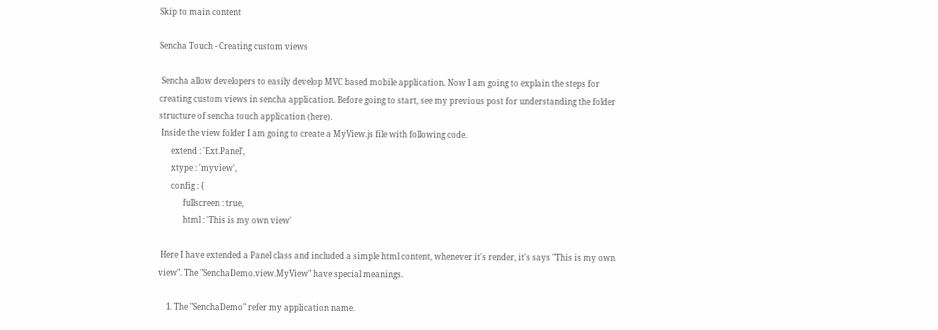Skip to main content

Sencha Touch - Creating custom views

 Sencha allow developers to easily develop MVC based mobile application. Now I am going to explain the steps for creating custom views in sencha application. Before going to start, see my previous post for understanding the folder structure of sencha touch application (here).
 Inside the view folder I am going to create a MyView.js file with following code.
      extend : 'Ext.Panel',
      xtype : 'myview',
      config : {
            fullscreen : true,
            html : 'This is my own view'

 Here I have extended a Panel class and included a simple html content, whenever it's render, it's says "This is my own view". The "SenchaDemo.view.MyView" have special meanings.

    1. The "SenchaDemo" refer my application name.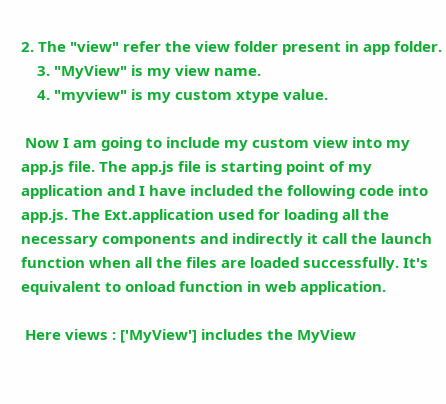2. The "view" refer the view folder present in app folder.
    3. "MyView" is my view name.
    4. "myview" is my custom xtype value.

 Now I am going to include my custom view into my app.js file. The app.js file is starting point of my application and I have included the following code into app.js. The Ext.application used for loading all the necessary components and indirectly it call the launch function when all the files are loaded successfully. It's equivalent to onload function in web application.

 Here views : ['MyView'] includes the MyView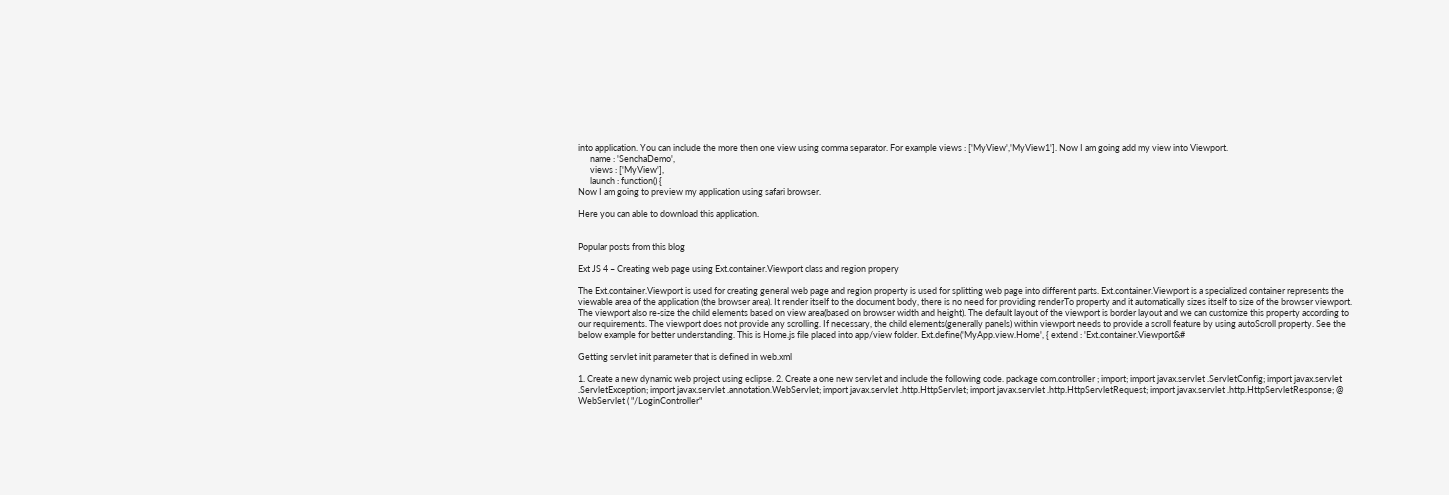into application. You can include the more then one view using comma separator. For example views : ['MyView','MyView1']. Now I am going add my view into Viewport.
      name : 'SenchaDemo',
      views : ['MyView'],
      launch : function() {
Now I am going to preview my application using safari browser.

Here you can able to download this application.


Popular posts from this blog

Ext JS 4 – Creating web page using Ext.container.Viewport class and region propery

The Ext.container.Viewport is used for creating general web page and region property is used for splitting web page into different parts. Ext.container.Viewport is a specialized container represents the viewable area of the application (the browser area). It render itself to the document body, there is no need for providing renderTo property and it automatically sizes itself to size of the browser viewport. The viewport also re-size the child elements based on view area(based on browser width and height). The default layout of the viewport is border layout and we can customize this property according to our requirements. The viewport does not provide any scrolling. If necessary, the child elements(generally panels) within viewport needs to provide a scroll feature by using autoScroll property. See the below example for better understanding. This is Home.js file placed into app/view folder. Ext.define('MyApp.view.Home', { extend : 'Ext.container.Viewport&#

Getting servlet init parameter that is defined in web.xml

1. Create a new dynamic web project using eclipse. 2. Create a one new servlet and include the following code. package com.controller ; import; import javax.servlet .ServletConfig; import javax.servlet .ServletException; import javax.servlet .annotation.WebServlet; import javax.servlet .http.HttpServlet; import javax.servlet .http.HttpServletRequest; import javax.servlet .http.HttpServletResponse; @ WebServlet ( "/LoginController"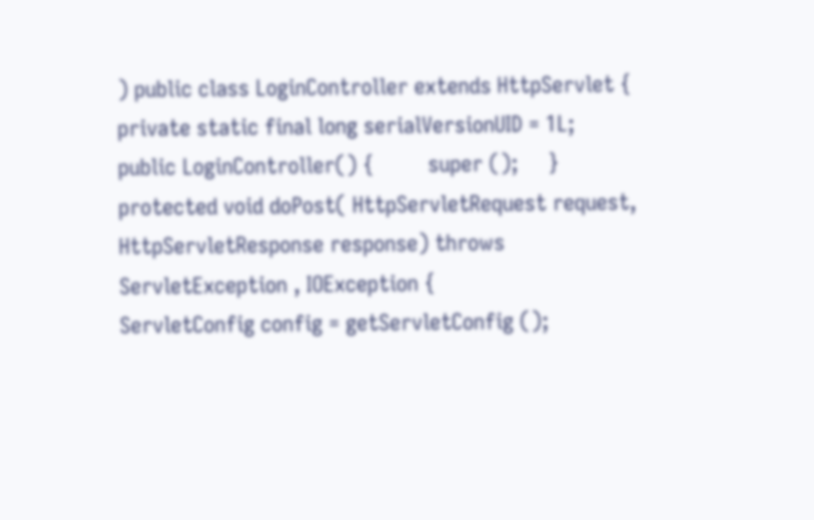) public class LoginController extends HttpServlet {                 private static final long serialVersionUID = 1L;                 public LoginController() {         super ();     }     protected void doPost( HttpServletRequest request, HttpServletResponse response) throws ServletException , IOException {                                 ServletConfig config = getServletConfig ();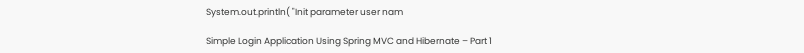System.out.println( "Init parameter user nam

Simple Login Application Using Spring MVC and Hibernate – Part 1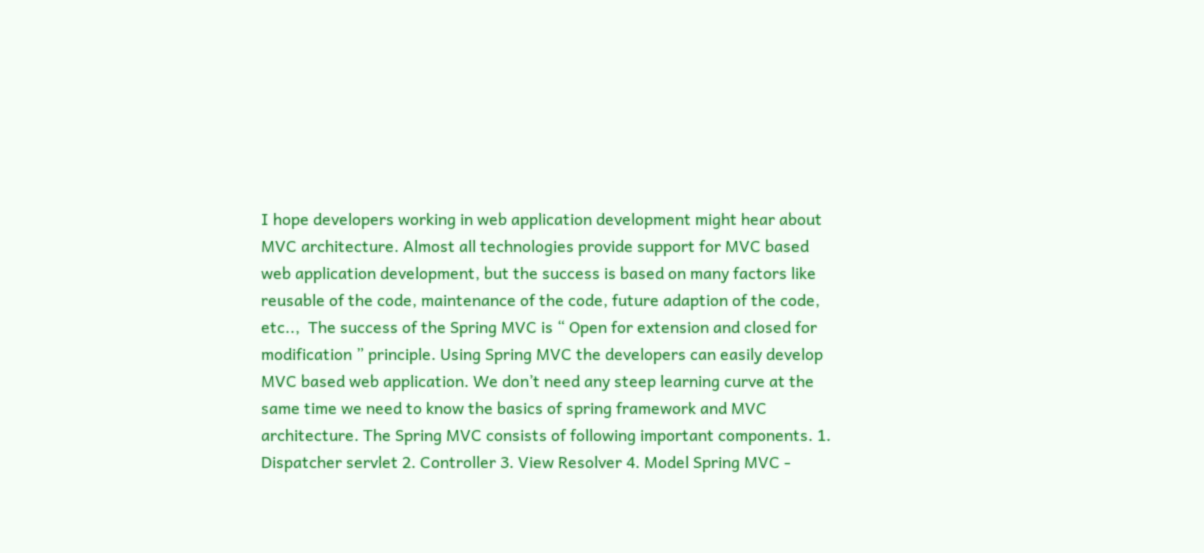I hope developers working in web application development might hear about MVC architecture. Almost all technologies provide support for MVC based web application development, but the success is based on many factors like reusable of the code, maintenance of the code, future adaption of the code, etc..,  The success of the Spring MVC is “ Open for extension and closed for modification ” principle. Using Spring MVC the developers can easily develop MVC based web application. We don’t need any steep learning curve at the same time we need to know the basics of spring framework and MVC architecture. The Spring MVC consists of following important components. 1. Dispatcher servlet 2. Controller 3. View Resolver 4. Model Spring MVC -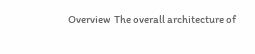Overview  The overall architecture of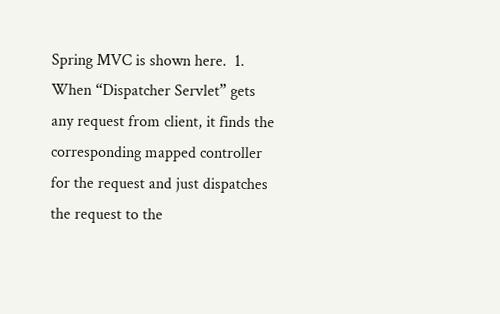Spring MVC is shown here.  1. When “Dispatcher Servlet” gets any request from client, it finds the corresponding mapped controller for the request and just dispatches the request to the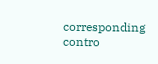corresponding contro